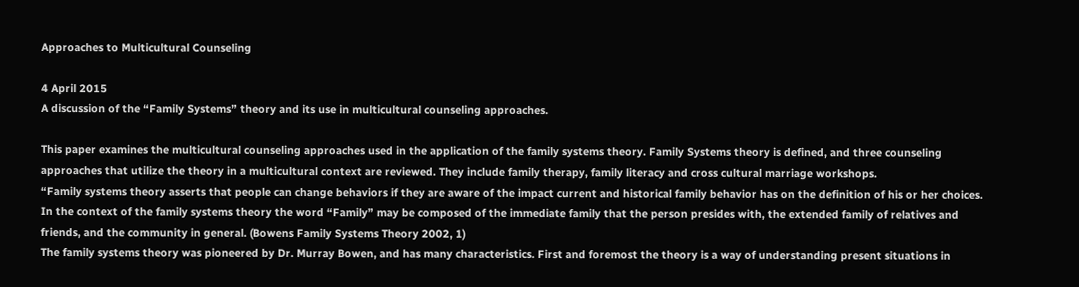Approaches to Multicultural Counseling

4 April 2015
A discussion of the “Family Systems” theory and its use in multicultural counseling approaches.

This paper examines the multicultural counseling approaches used in the application of the family systems theory. Family Systems theory is defined, and three counseling approaches that utilize the theory in a multicultural context are reviewed. They include family therapy, family literacy and cross cultural marriage workshops.
“Family systems theory asserts that people can change behaviors if they are aware of the impact current and historical family behavior has on the definition of his or her choices. In the context of the family systems theory the word “Family” may be composed of the immediate family that the person presides with, the extended family of relatives and friends, and the community in general. (Bowens Family Systems Theory 2002, 1)
The family systems theory was pioneered by Dr. Murray Bowen, and has many characteristics. First and foremost the theory is a way of understanding present situations in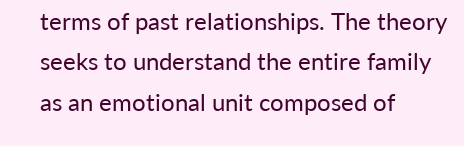terms of past relationships. The theory seeks to understand the entire family as an emotional unit composed of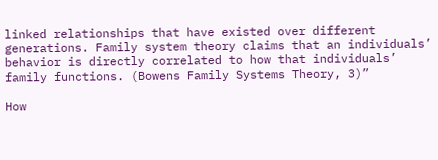linked relationships that have existed over different generations. Family system theory claims that an individuals’ behavior is directly correlated to how that individuals’ family functions. (Bowens Family Systems Theory, 3)”

How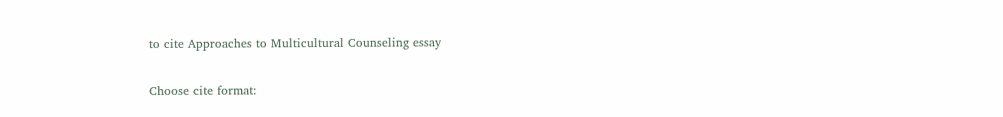to cite Approaches to Multicultural Counseling essay

Choose cite format: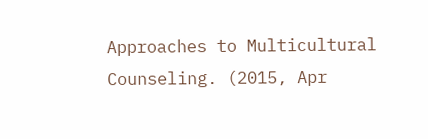Approaches to Multicultural Counseling. (2015, Apr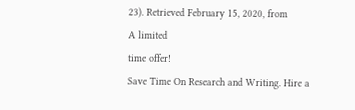23). Retrieved February 15, 2020, from
A limited
time offer!
Save Time On Research and Writing. Hire a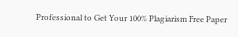Professional to Get Your 100% Plagiarism Free Paper